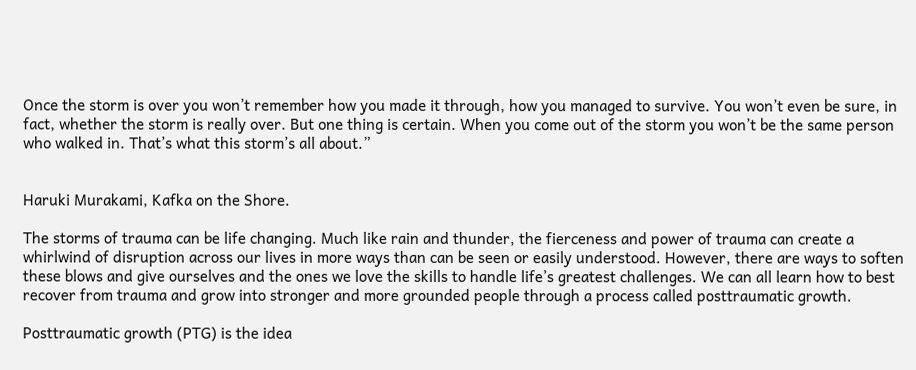Once the storm is over you won’t remember how you made it through, how you managed to survive. You won’t even be sure, in fact, whether the storm is really over. But one thing is certain. When you come out of the storm you won’t be the same person who walked in. That’s what this storm’s all about.”


Haruki Murakami, Kafka on the Shore.

The storms of trauma can be life changing. Much like rain and thunder, the fierceness and power of trauma can create a whirlwind of disruption across our lives in more ways than can be seen or easily understood. However, there are ways to soften these blows and give ourselves and the ones we love the skills to handle life’s greatest challenges. We can all learn how to best recover from trauma and grow into stronger and more grounded people through a process called posttraumatic growth.

Posttraumatic growth (PTG) is the idea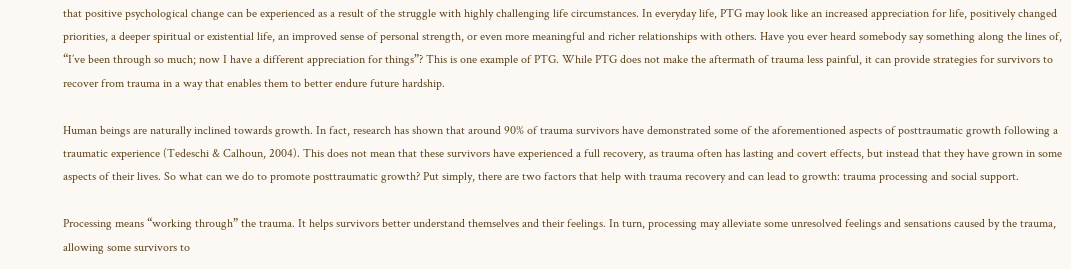that positive psychological change can be experienced as a result of the struggle with highly challenging life circumstances. In everyday life, PTG may look like an increased appreciation for life, positively changed priorities, a deeper spiritual or existential life, an improved sense of personal strength, or even more meaningful and richer relationships with others. Have you ever heard somebody say something along the lines of, “I’ve been through so much; now I have a different appreciation for things”? This is one example of PTG. While PTG does not make the aftermath of trauma less painful, it can provide strategies for survivors to recover from trauma in a way that enables them to better endure future hardship.

Human beings are naturally inclined towards growth. In fact, research has shown that around 90% of trauma survivors have demonstrated some of the aforementioned aspects of posttraumatic growth following a traumatic experience (Tedeschi & Calhoun, 2004). This does not mean that these survivors have experienced a full recovery, as trauma often has lasting and covert effects, but instead that they have grown in some aspects of their lives. So what can we do to promote posttraumatic growth? Put simply, there are two factors that help with trauma recovery and can lead to growth: trauma processing and social support.

Processing means “working through” the trauma. It helps survivors better understand themselves and their feelings. In turn, processing may alleviate some unresolved feelings and sensations caused by the trauma, allowing some survivors to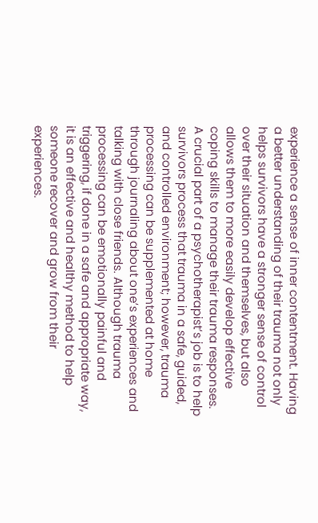experience a sense of inner contentment. Having a better understanding of their trauma not only helps survivors have a stronger sense of control over their situation and themselves, but also allows them to more easily develop effective coping skills to manage their trauma responses. A crucial part of a psychotherapist’s job is to help survivors process that trauma in a safe, guided, and controlled environment; however, trauma processing can be supplemented at home through journaling about one’s experiences and talking with close friends. Although trauma processing can be emotionally painful and triggering, if done in a safe and appropriate way, it is an effective and healthy method to help someone recover and grow from their experiences.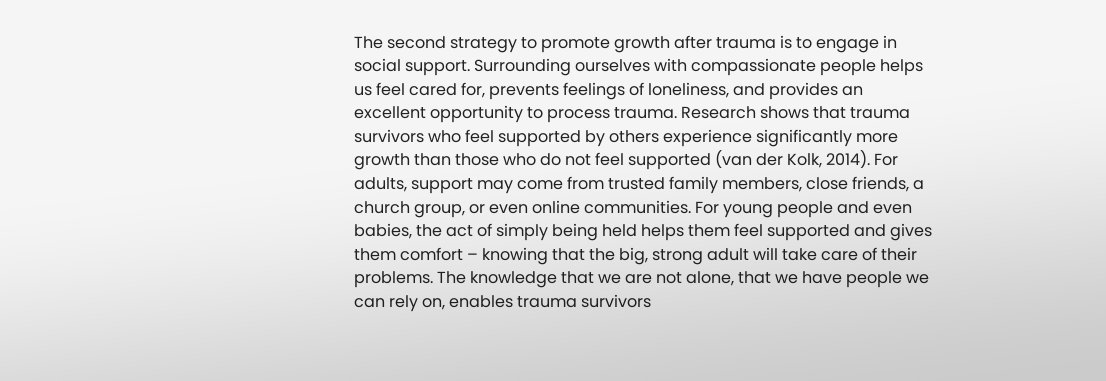The second strategy to promote growth after trauma is to engage in social support. Surrounding ourselves with compassionate people helps us feel cared for, prevents feelings of loneliness, and provides an excellent opportunity to process trauma. Research shows that trauma survivors who feel supported by others experience significantly more growth than those who do not feel supported (van der Kolk, 2014). For adults, support may come from trusted family members, close friends, a church group, or even online communities. For young people and even babies, the act of simply being held helps them feel supported and gives them comfort – knowing that the big, strong adult will take care of their problems. The knowledge that we are not alone, that we have people we can rely on, enables trauma survivors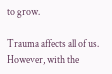to grow.

Trauma affects all of us. However, with the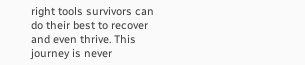right tools survivors can do their best to recover and even thrive. This journey is never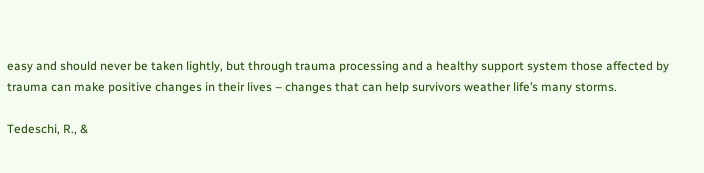easy and should never be taken lightly, but through trauma processing and a healthy support system those affected by trauma can make positive changes in their lives – changes that can help survivors weather life’s many storms.

Tedeschi, R., &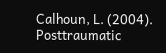Calhoun, L. (2004). Posttraumatic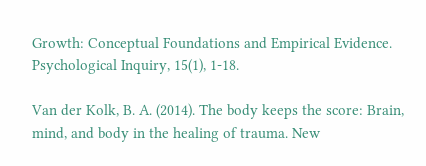Growth: Conceptual Foundations and Empirical Evidence. Psychological Inquiry, 15(1), 1-18.

Van der Kolk, B. A. (2014). The body keeps the score: Brain, mind, and body in the healing of trauma. New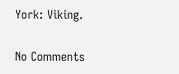York: Viking.

No Comments